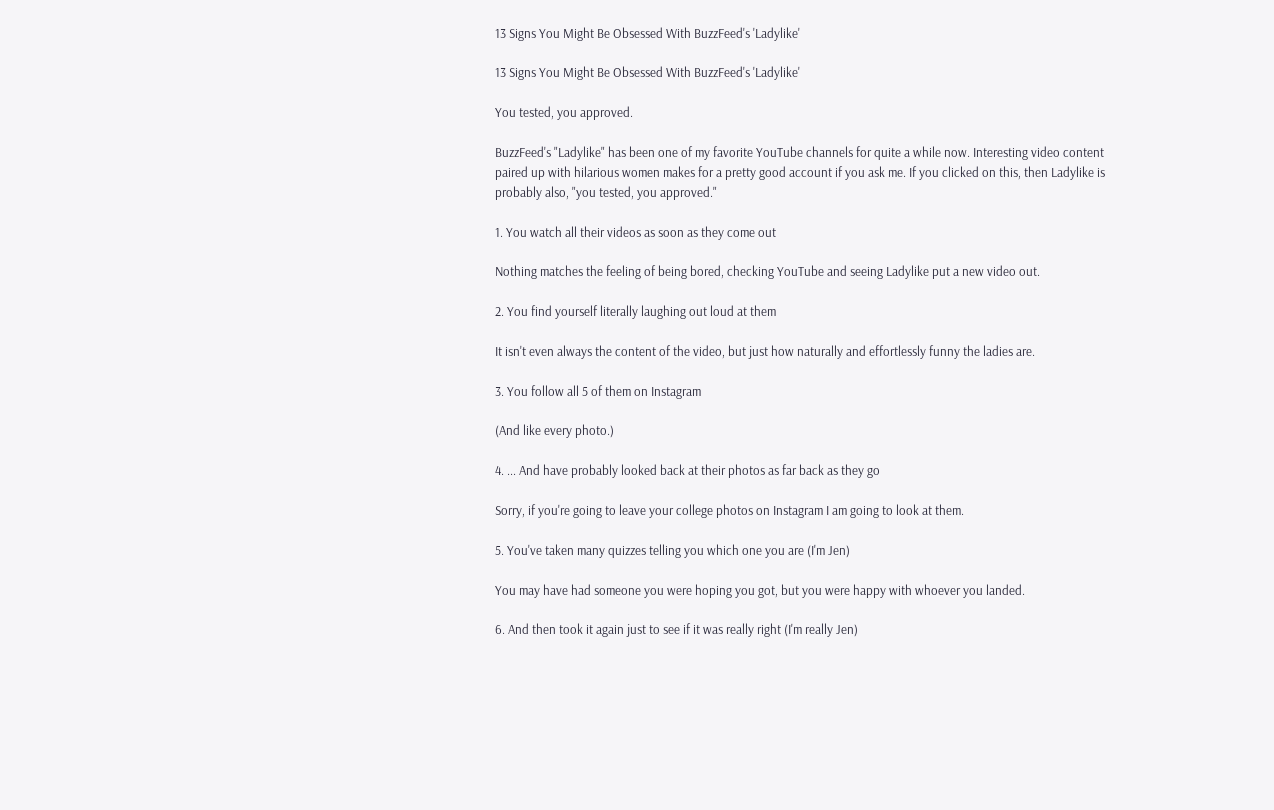13 Signs You Might Be Obsessed With BuzzFeed's 'Ladylike'

13 Signs You Might Be Obsessed With BuzzFeed's 'Ladylike'

You tested, you approved.

BuzzFeed's "Ladylike" has been one of my favorite YouTube channels for quite a while now. Interesting video content paired up with hilarious women makes for a pretty good account if you ask me. If you clicked on this, then Ladylike is probably also, "you tested, you approved."

1. You watch all their videos as soon as they come out

Nothing matches the feeling of being bored, checking YouTube and seeing Ladylike put a new video out.

2. You find yourself literally laughing out loud at them

It isn't even always the content of the video, but just how naturally and effortlessly funny the ladies are.

3. You follow all 5 of them on Instagram

(And like every photo.)

4. ... And have probably looked back at their photos as far back as they go

Sorry, if you're going to leave your college photos on Instagram I am going to look at them.

5. You've taken many quizzes telling you which one you are (I'm Jen)

You may have had someone you were hoping you got, but you were happy with whoever you landed.

6. And then took it again just to see if it was really right (I'm really Jen)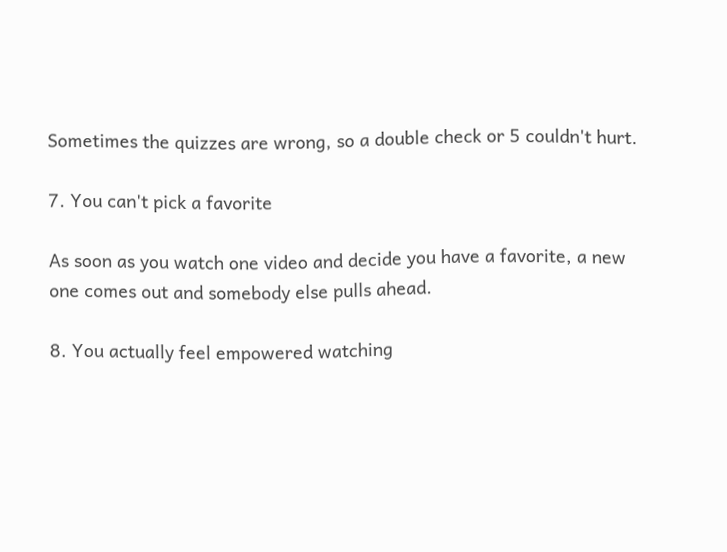Sometimes the quizzes are wrong, so a double check or 5 couldn't hurt.

7. You can't pick a favorite

As soon as you watch one video and decide you have a favorite, a new one comes out and somebody else pulls ahead.

8. You actually feel empowered watching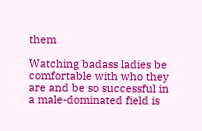them

Watching badass ladies be comfortable with who they are and be so successful in a male-dominated field is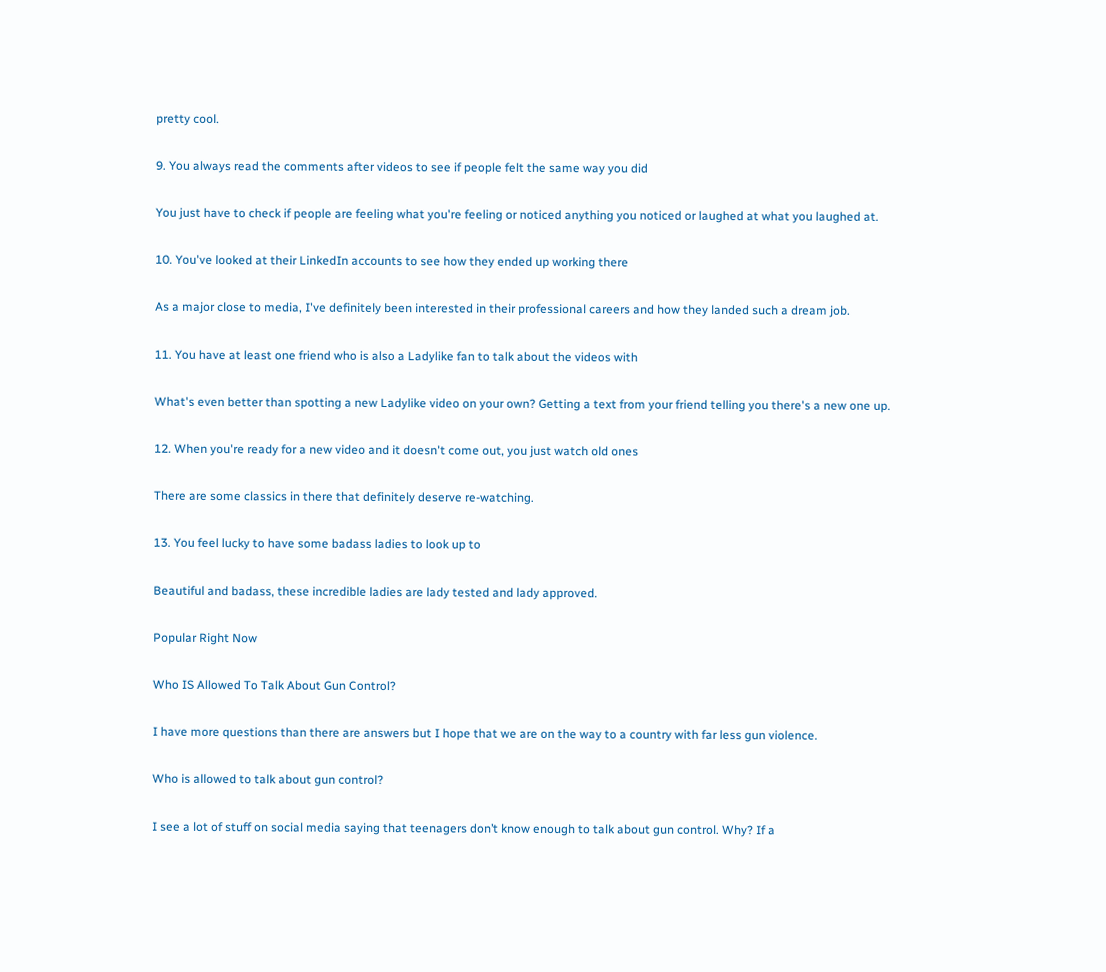pretty cool.

9. You always read the comments after videos to see if people felt the same way you did

You just have to check if people are feeling what you're feeling or noticed anything you noticed or laughed at what you laughed at.

10. You've looked at their LinkedIn accounts to see how they ended up working there

As a major close to media, I've definitely been interested in their professional careers and how they landed such a dream job.

11. You have at least one friend who is also a Ladylike fan to talk about the videos with

What's even better than spotting a new Ladylike video on your own? Getting a text from your friend telling you there's a new one up.

12. When you're ready for a new video and it doesn't come out, you just watch old ones

There are some classics in there that definitely deserve re-watching.

13. You feel lucky to have some badass ladies to look up to

Beautiful and badass, these incredible ladies are lady tested and lady approved.

Popular Right Now

Who IS Allowed To Talk About Gun Control?

I have more questions than there are answers but I hope that we are on the way to a country with far less gun violence.

Who is allowed to talk about gun control?

I see a lot of stuff on social media saying that teenagers don’t know enough to talk about gun control. Why? If a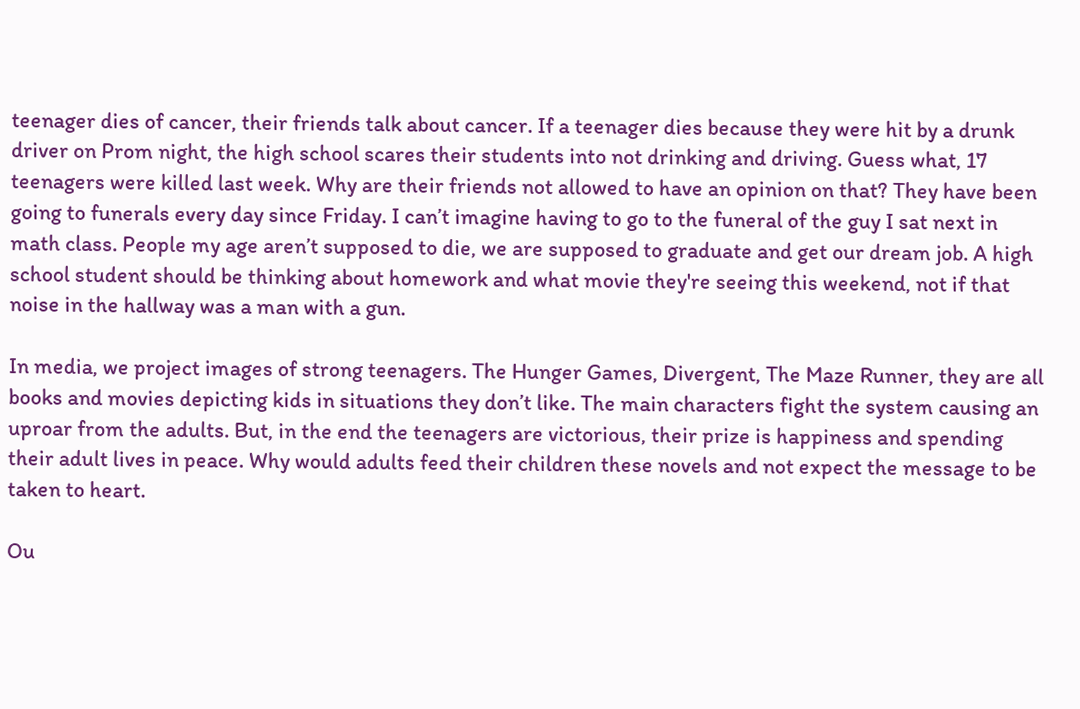teenager dies of cancer, their friends talk about cancer. If a teenager dies because they were hit by a drunk driver on Prom night, the high school scares their students into not drinking and driving. Guess what, 17 teenagers were killed last week. Why are their friends not allowed to have an opinion on that? They have been going to funerals every day since Friday. I can’t imagine having to go to the funeral of the guy I sat next in math class. People my age aren’t supposed to die, we are supposed to graduate and get our dream job. A high school student should be thinking about homework and what movie they're seeing this weekend, not if that noise in the hallway was a man with a gun.

In media, we project images of strong teenagers. The Hunger Games, Divergent, The Maze Runner, they are all books and movies depicting kids in situations they don’t like. The main characters fight the system causing an uproar from the adults. But, in the end the teenagers are victorious, their prize is happiness and spending their adult lives in peace. Why would adults feed their children these novels and not expect the message to be taken to heart.

Ou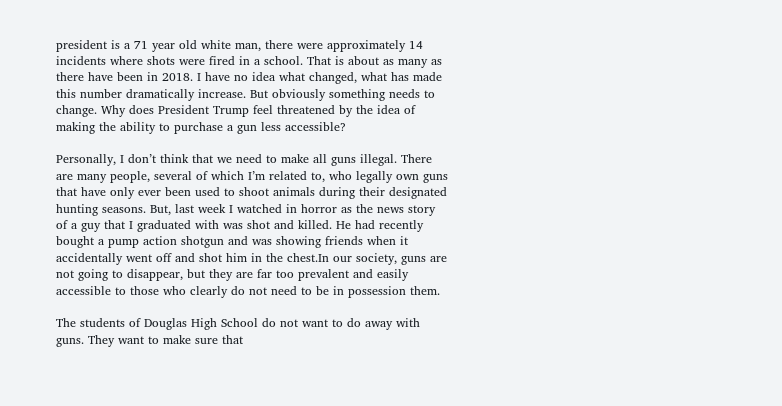president is a 71 year old white man, there were approximately 14 incidents where shots were fired in a school. That is about as many as there have been in 2018. I have no idea what changed, what has made this number dramatically increase. But obviously something needs to change. Why does President Trump feel threatened by the idea of making the ability to purchase a gun less accessible?

Personally, I don’t think that we need to make all guns illegal. There are many people, several of which I’m related to, who legally own guns that have only ever been used to shoot animals during their designated hunting seasons. But, last week I watched in horror as the news story of a guy that I graduated with was shot and killed. He had recently bought a pump action shotgun and was showing friends when it accidentally went off and shot him in the chest.In our society, guns are not going to disappear, but they are far too prevalent and easily accessible to those who clearly do not need to be in possession them.

The students of Douglas High School do not want to do away with guns. They want to make sure that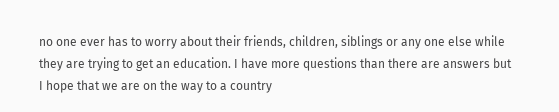no one ever has to worry about their friends, children, siblings or any one else while they are trying to get an education. I have more questions than there are answers but I hope that we are on the way to a country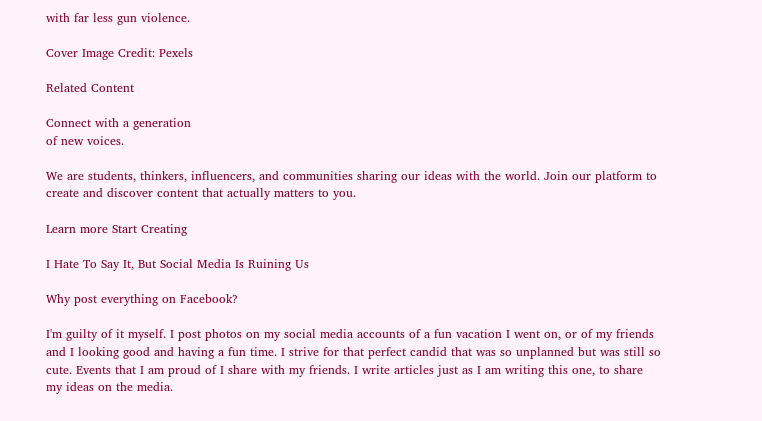with far less gun violence.

Cover Image Credit: Pexels

Related Content

Connect with a generation
of new voices.

We are students, thinkers, influencers, and communities sharing our ideas with the world. Join our platform to create and discover content that actually matters to you.

Learn more Start Creating

I Hate To Say It, But Social Media Is Ruining Us

Why post everything on Facebook?

I'm guilty of it myself. I post photos on my social media accounts of a fun vacation I went on, or of my friends and I looking good and having a fun time. I strive for that perfect candid that was so unplanned but was still so cute. Events that I am proud of I share with my friends. I write articles just as I am writing this one, to share my ideas on the media.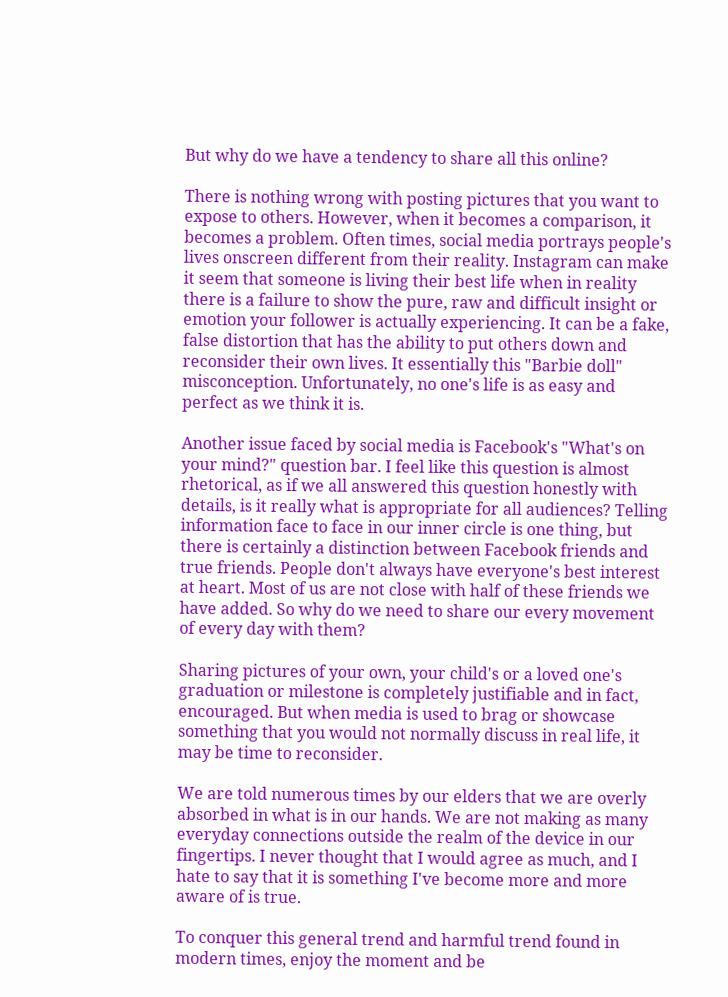But why do we have a tendency to share all this online?

There is nothing wrong with posting pictures that you want to expose to others. However, when it becomes a comparison, it becomes a problem. Often times, social media portrays people's lives onscreen different from their reality. Instagram can make it seem that someone is living their best life when in reality there is a failure to show the pure, raw and difficult insight or emotion your follower is actually experiencing. It can be a fake, false distortion that has the ability to put others down and reconsider their own lives. It essentially this "Barbie doll" misconception. Unfortunately, no one's life is as easy and perfect as we think it is.

Another issue faced by social media is Facebook's "What's on your mind?" question bar. I feel like this question is almost rhetorical, as if we all answered this question honestly with details, is it really what is appropriate for all audiences? Telling information face to face in our inner circle is one thing, but there is certainly a distinction between Facebook friends and true friends. People don't always have everyone's best interest at heart. Most of us are not close with half of these friends we have added. So why do we need to share our every movement of every day with them?

Sharing pictures of your own, your child's or a loved one's graduation or milestone is completely justifiable and in fact, encouraged. But when media is used to brag or showcase something that you would not normally discuss in real life, it may be time to reconsider.

We are told numerous times by our elders that we are overly absorbed in what is in our hands. We are not making as many everyday connections outside the realm of the device in our fingertips. I never thought that I would agree as much, and I hate to say that it is something I've become more and more aware of is true.

To conquer this general trend and harmful trend found in modern times, enjoy the moment and be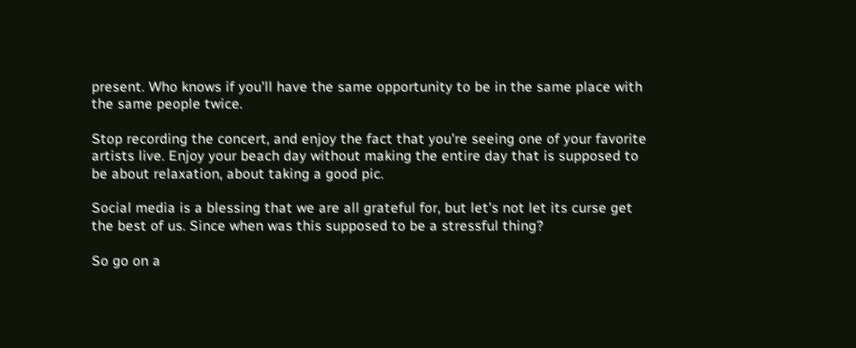present. Who knows if you'll have the same opportunity to be in the same place with the same people twice.

Stop recording the concert, and enjoy the fact that you're seeing one of your favorite artists live. Enjoy your beach day without making the entire day that is supposed to be about relaxation, about taking a good pic.

Social media is a blessing that we are all grateful for, but let's not let its curse get the best of us. Since when was this supposed to be a stressful thing?

So go on a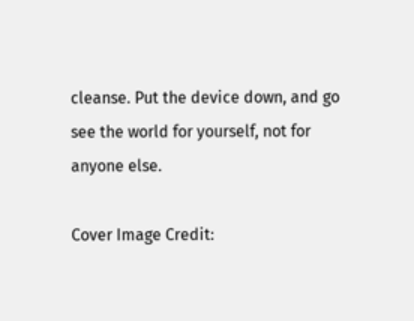cleanse. Put the device down, and go see the world for yourself, not for anyone else.

Cover Image Credit: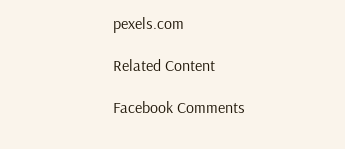pexels.com

Related Content

Facebook Comments